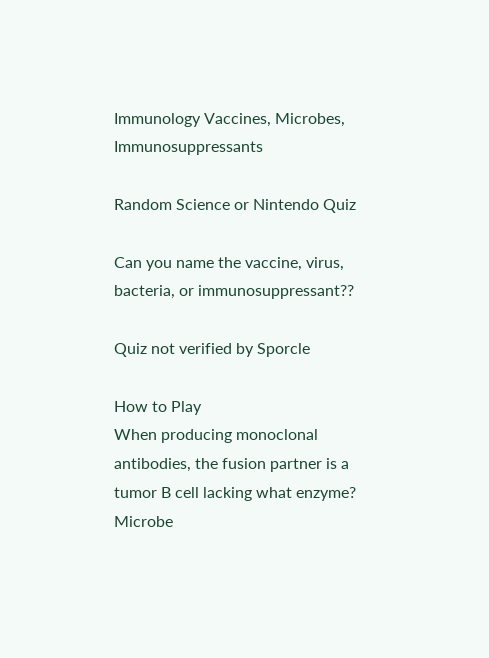Immunology Vaccines, Microbes, Immunosuppressants

Random Science or Nintendo Quiz

Can you name the vaccine, virus, bacteria, or immunosuppressant??

Quiz not verified by Sporcle

How to Play
When producing monoclonal antibodies, the fusion partner is a tumor B cell lacking what enzyme?
Microbe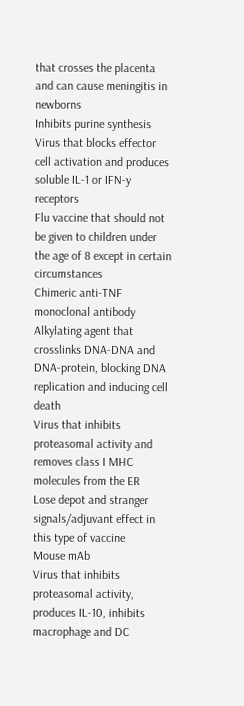that crosses the placenta and can cause meningitis in newborns
Inhibits purine synthesis
Virus that blocks effector cell activation and produces soluble IL-1 or IFN-y receptors
Flu vaccine that should not be given to children under the age of 8 except in certain circumstances
Chimeric anti-TNF monoclonal antibody
Alkylating agent that crosslinks DNA-DNA and DNA-protein, blocking DNA replication and inducing cell death
Virus that inhibits proteasomal activity and removes class I MHC molecules from the ER
Lose depot and stranger signals/adjuvant effect in this type of vaccine
Mouse mAb
Virus that inhibits proteasomal activity, produces IL-10, inhibits macrophage and DC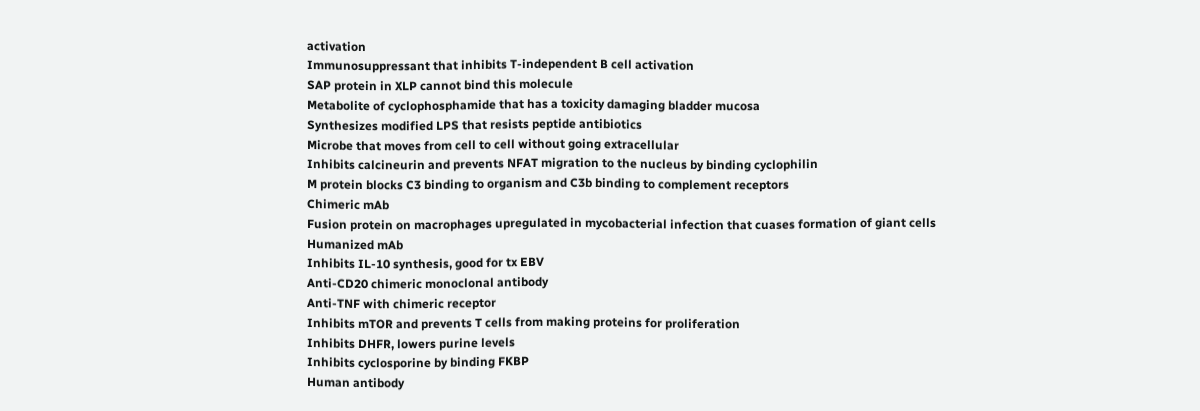activation
Immunosuppressant that inhibits T-independent B cell activation
SAP protein in XLP cannot bind this molecule
Metabolite of cyclophosphamide that has a toxicity damaging bladder mucosa
Synthesizes modified LPS that resists peptide antibiotics
Microbe that moves from cell to cell without going extracellular
Inhibits calcineurin and prevents NFAT migration to the nucleus by binding cyclophilin
M protein blocks C3 binding to organism and C3b binding to complement receptors
Chimeric mAb
Fusion protein on macrophages upregulated in mycobacterial infection that cuases formation of giant cells
Humanized mAb
Inhibits IL-10 synthesis, good for tx EBV
Anti-CD20 chimeric monoclonal antibody
Anti-TNF with chimeric receptor
Inhibits mTOR and prevents T cells from making proteins for proliferation
Inhibits DHFR, lowers purine levels
Inhibits cyclosporine by binding FKBP
Human antibody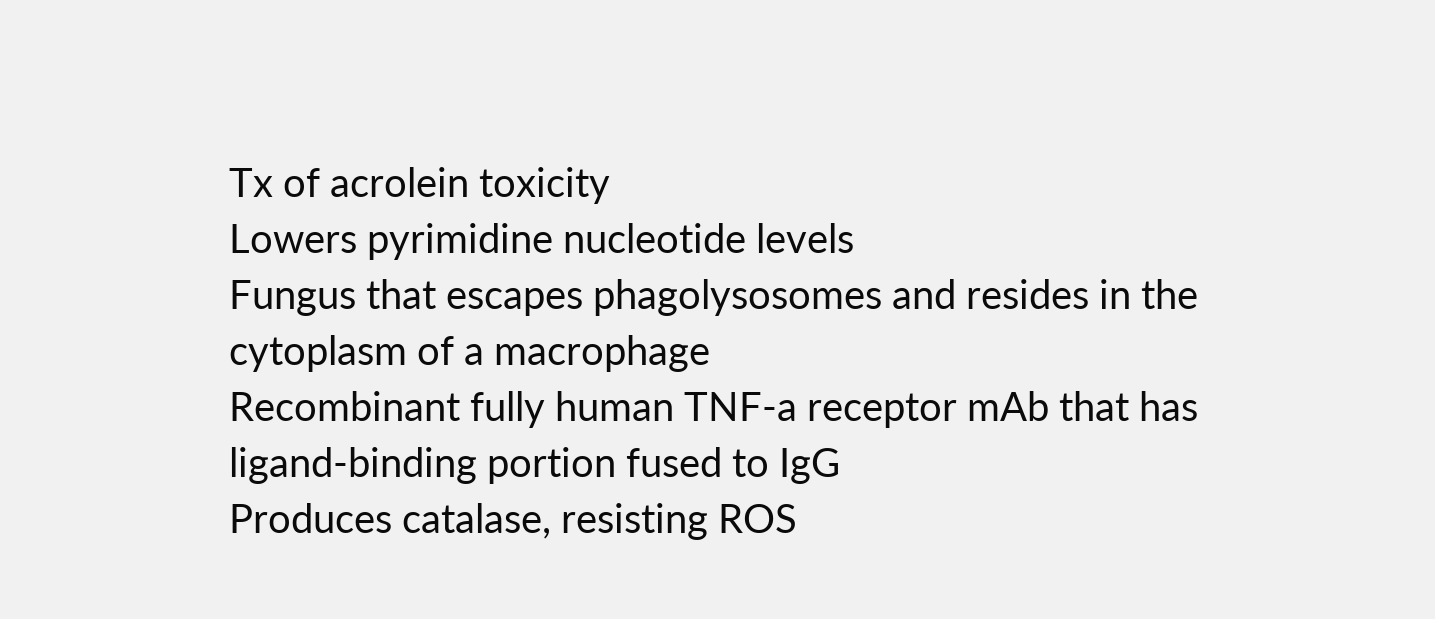Tx of acrolein toxicity
Lowers pyrimidine nucleotide levels
Fungus that escapes phagolysosomes and resides in the cytoplasm of a macrophage
Recombinant fully human TNF-a receptor mAb that has ligand-binding portion fused to IgG
Produces catalase, resisting ROS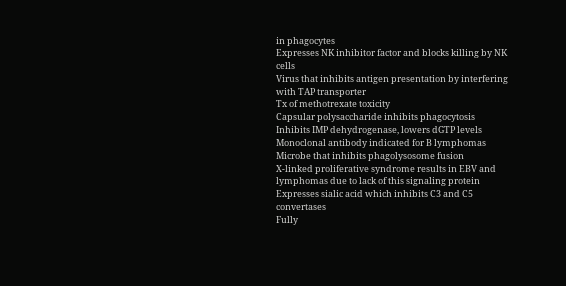in phagocytes
Expresses NK inhibitor factor and blocks killing by NK cells
Virus that inhibits antigen presentation by interfering with TAP transporter
Tx of methotrexate toxicity
Capsular polysaccharide inhibits phagocytosis
Inhibits IMP dehydrogenase, lowers dGTP levels
Monoclonal antibody indicated for B lymphomas
Microbe that inhibits phagolysosome fusion
X-linked proliferative syndrome results in EBV and lymphomas due to lack of this signaling protein
Expresses sialic acid which inhibits C3 and C5 convertases
Fully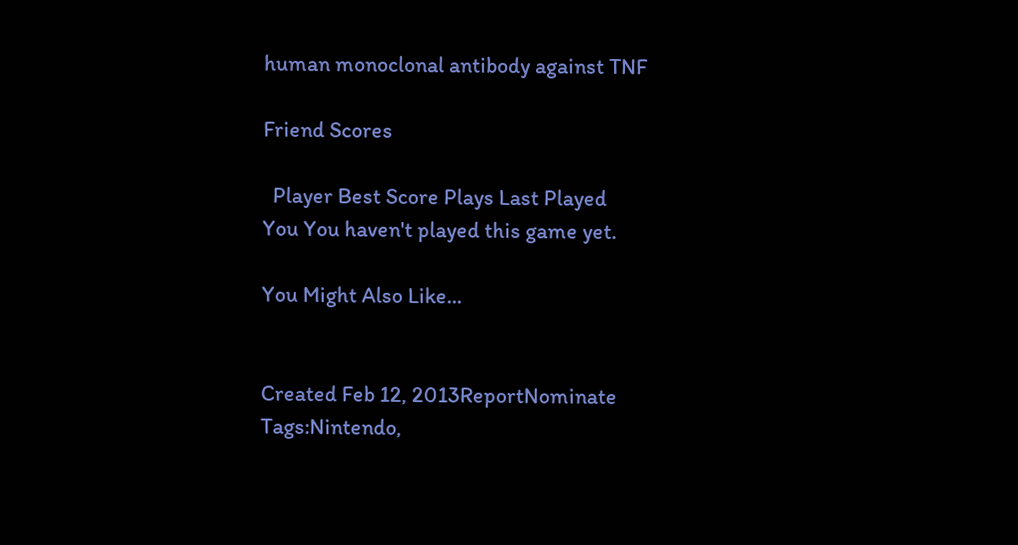human monoclonal antibody against TNF

Friend Scores

  Player Best Score Plays Last Played
You You haven't played this game yet.

You Might Also Like...


Created Feb 12, 2013ReportNominate
Tags:Nintendo,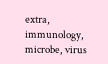extra, immunology, microbe, virus